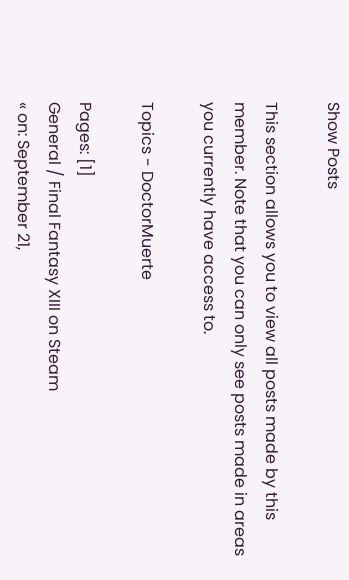Show Posts

This section allows you to view all posts made by this member. Note that you can only see posts made in areas you currently have access to.

Topics - DoctorMuerte

Pages: [1]
General / Final Fantasy XIII on Steam
« on: September 21,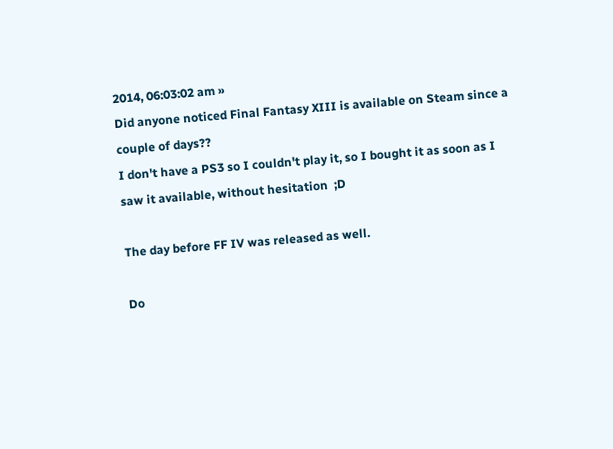2014, 06:03:02 am »
Did anyone noticed Final Fantasy XIII is available on Steam since a couple of days??
I don't have a PS3 so I couldn't play it, so I bought it as soon as I saw it available, without hesitation  ;D

The day before FF IV was released as well.

Do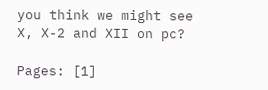you think we might see X, X-2 and XII on pc?

Pages: [1]